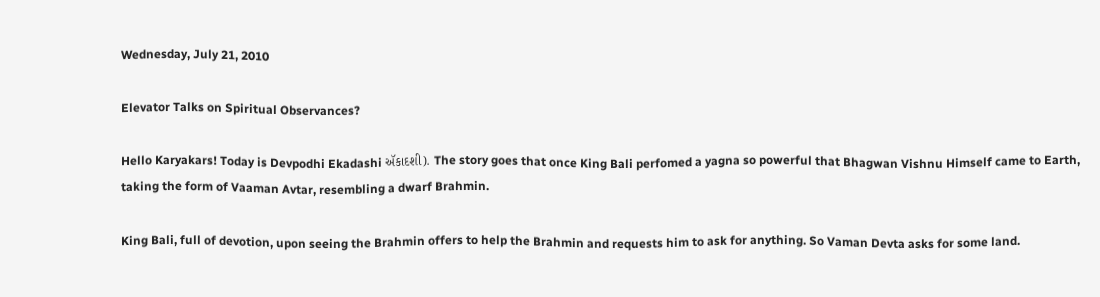Wednesday, July 21, 2010

Elevator Talks on Spiritual Observances?

Hello Karyakars! Today is Devpodhi Ekadashi ઍકાદશી). The story goes that once King Bali perfomed a yagna so powerful that Bhagwan Vishnu Himself came to Earth, taking the form of Vaaman Avtar, resembling a dwarf Brahmin.

King Bali, full of devotion, upon seeing the Brahmin offers to help the Brahmin and requests him to ask for anything. So Vaman Devta asks for some land.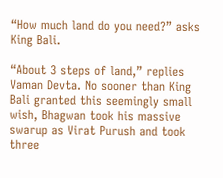“How much land do you need?” asks King Bali.

“About 3 steps of land,” replies Vaman Devta. No sooner than King Bali granted this seemingly small wish, Bhagwan took his massive swarup as Virat Purush and took three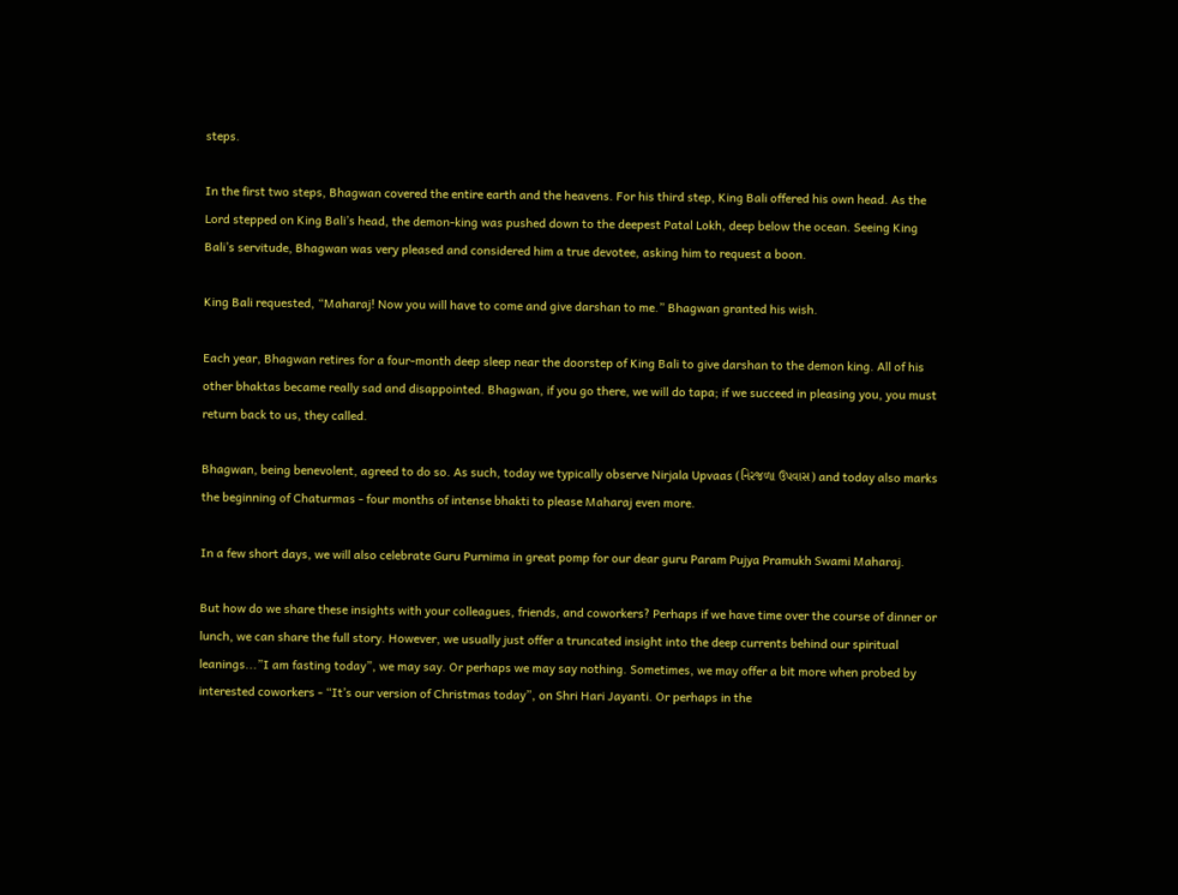steps.

In the first two steps, Bhagwan covered the entire earth and the heavens. For his third step, King Bali offered his own head. As the Lord stepped on King Bali’s head, the demon-king was pushed down to the deepest Patal Lokh, deep below the ocean. Seeing King Bali’s servitude, Bhagwan was very pleased and considered him a true devotee, asking him to request a boon.

King Bali requested, “Maharaj! Now you will have to come and give darshan to me.” Bhagwan granted his wish.

Each year, Bhagwan retires for a four-month deep sleep near the doorstep of King Bali to give darshan to the demon king. All of his other bhaktas became really sad and disappointed. Bhagwan, if you go there, we will do tapa; if we succeed in pleasing you, you must return back to us, they called.

Bhagwan, being benevolent, agreed to do so. As such, today we typically observe Nirjala Upvaas (નિરજળા ઉપવાસ) and today also marks the beginning of Chaturmas - four months of intense bhakti to please Maharaj even more.

In a few short days, we will also celebrate Guru Purnima in great pomp for our dear guru Param Pujya Pramukh Swami Maharaj.

But how do we share these insights with your colleagues, friends, and coworkers? Perhaps if we have time over the course of dinner or lunch, we can share the full story. However, we usually just offer a truncated insight into the deep currents behind our spiritual leanings...”I am fasting today”, we may say. Or perhaps we may say nothing. Sometimes, we may offer a bit more when probed by interested coworkers - “It’s our version of Christmas today”, on Shri Hari Jayanti. Or perhaps in the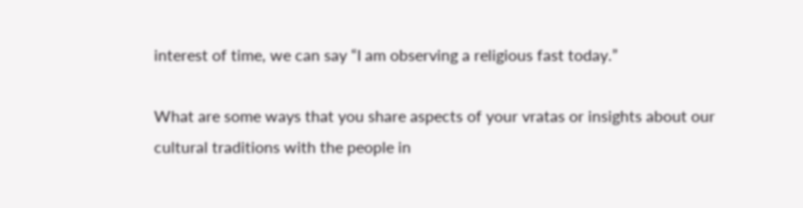interest of time, we can say “I am observing a religious fast today.”

What are some ways that you share aspects of your vratas or insights about our cultural traditions with the people in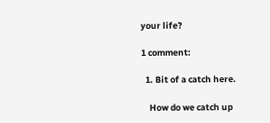your life?

1 comment:

  1. Bit of a catch here.

    How do we catch up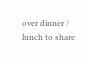over dinner / lunch to share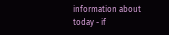information about today - if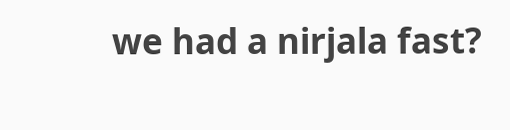we had a nirjala fast?